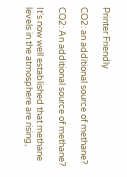Printer Friendly

CO2: an additional source of methane?

CO2: An additional source of methane?

It's now well established that methane levels in the atmosphere are rising,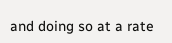and doing so at a rate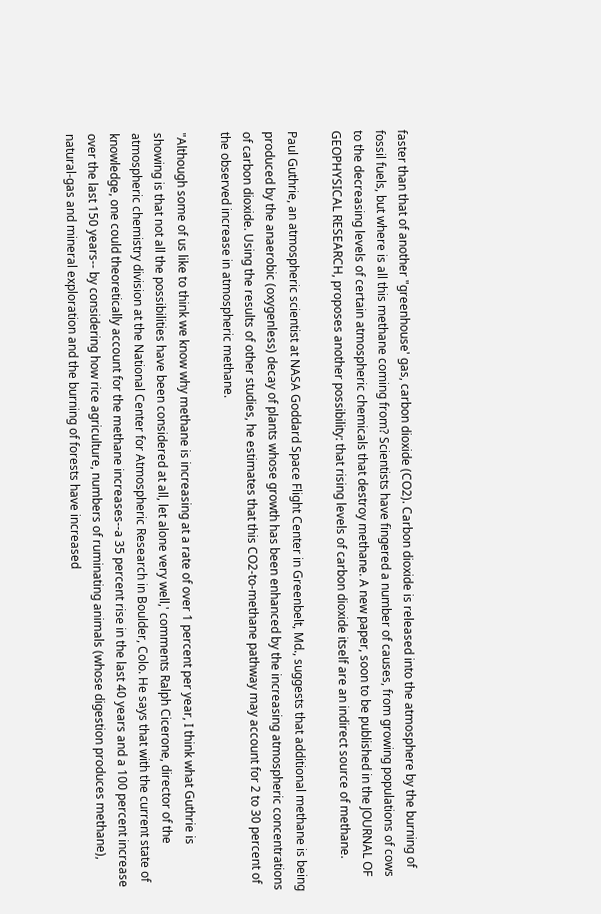faster than that of another "greenhouse' gas, carbon dioxide (CO2). Carbon dioxide is released into the atmosphere by the burning of fossil fuels, but where is all this methane coming from? Scientists have fingered a number of causes, from growing populations of cows to the decreasing levels of certain atmospheric chemicals that destroy methane. A new paper, soon to be published in the JOURNAL OF GEOPHYSICAL RESEARCH, proposes another possibility: that rising levels of carbon dioxide itself are an indirect source of methane.

Paul Guthrie, an atmospheric scientist at NASA Goddard Space Flight Center in Greenbelt, Md., suggests that additional methane is being produced by the anaerobic (oxygenless) decay of plants whose growth has been enhanced by the increasing atmospheric concentrations of carbon dioxide. Using the results of other studies, he estimates that this CO2-to-methane pathway may account for 2 to 30 percent of the observed increase in atmospheric methane.

"Although some of us like to think we know why methane is increasing at a rate of over 1 percent per year, I think what Guthrie is showing is that not all the possibilities have been considered at all, let alone very well,' comments Ralph Cicerone, director of the atmospheric chemistry division at the National Center for Atmospheric Research in Boulder, Colo. He says that with the current state of knowledge, one could theoretically account for the methane increases--a 35 percent rise in the last 40 years and a 100 percent increase over the last 150 years-- by considering how rice agriculture, numbers of ruminating animals (whose digestion produces methane), natural-gas and mineral exploration and the burning of forests have increased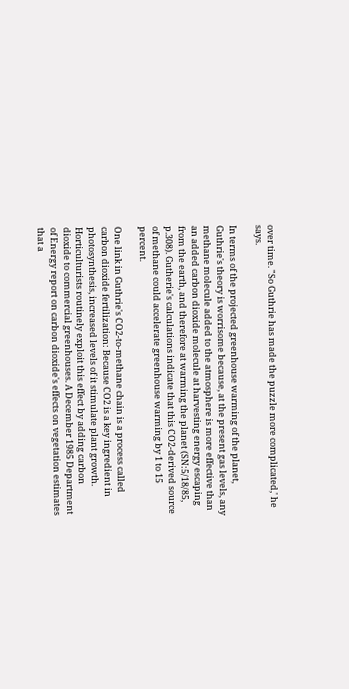over time. "So Guthrie has made the puzzle more complicated,' he says.

In terms of the projected greenhouse warming of the planet, Guthrie's theory is worrisome because, at the present gas levels, any methane molecule added to the atmosphere is more effective than an added carbon dioxide molecule at harvesting energy escaping from the earth, and therefore at warming the planet (SN:5/18/85, p.308). Gutherie's calculations indicate that this CO2-derived source of methane could accelerate greenhouse warming by 1 to 15 percent.

One link in Guthrie's CO2-to-methane chain is a process called carbon dioxide fertilization: Because CO2 is a key ingredient in photosynthesis, increased levels of it stimulate plant growth. Horticulturists routinely exploit this effect by adding carbon dioxide to commercial greenhouses. A December 1985 Department of Energy report on carbon dioxide's effects on vegetation estimates that a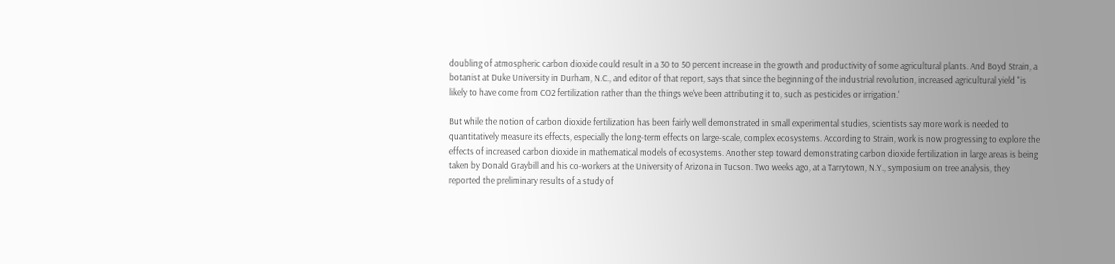doubling of atmospheric carbon dioxide could result in a 30 to 50 percent increase in the growth and productivity of some agricultural plants. And Boyd Strain, a botanist at Duke University in Durham, N.C., and editor of that report, says that since the beginning of the industrial revolution, increased agricultural yield "is likely to have come from CO2 fertilization rather than the things we've been attributing it to, such as pesticides or irrigation.'

But while the notion of carbon dioxide fertilization has been fairly well demonstrated in small experimental studies, scientists say more work is needed to quantitatively measure its effects, especially the long-term effects on large-scale, complex ecosystems. According to Strain, work is now progressing to explore the effects of increased carbon dioxide in mathematical models of ecosystems. Another step toward demonstrating carbon dioxide fertilization in large areas is being taken by Donald Graybill and his co-workers at the University of Arizona in Tucson. Two weeks ago, at a Tarrytown, N.Y., symposium on tree analysis, they reported the preliminary results of a study of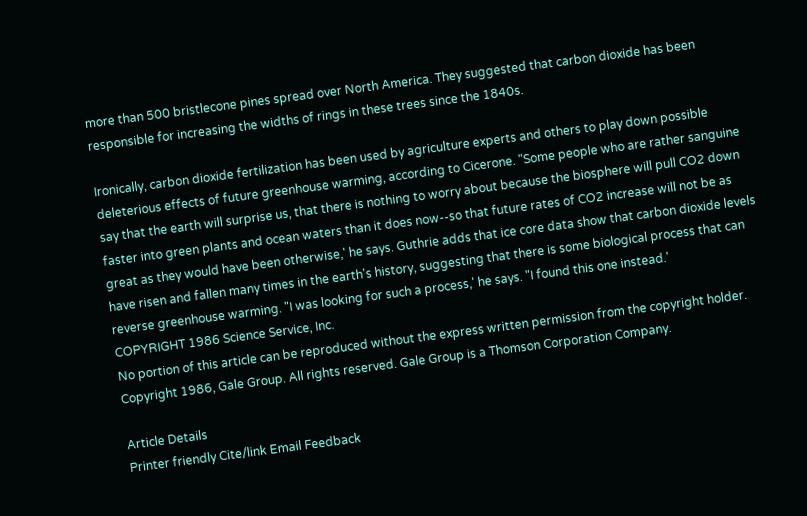more than 500 bristlecone pines spread over North America. They suggested that carbon dioxide has been responsible for increasing the widths of rings in these trees since the 1840s.

Ironically, carbon dioxide fertilization has been used by agriculture experts and others to play down possible deleterious effects of future greenhouse warming, according to Cicerone. "Some people who are rather sanguine say that the earth will surprise us, that there is nothing to worry about because the biosphere will pull CO2 down faster into green plants and ocean waters than it does now--so that future rates of CO2 increase will not be as great as they would have been otherwise,' he says. Guthrie adds that ice core data show that carbon dioxide levels have risen and fallen many times in the earth's history, suggesting that there is some biological process that can reverse greenhouse warming. "I was looking for such a process,' he says. "I found this one instead.'
COPYRIGHT 1986 Science Service, Inc.
No portion of this article can be reproduced without the express written permission from the copyright holder.
Copyright 1986, Gale Group. All rights reserved. Gale Group is a Thomson Corporation Company.

Article Details
Printer friendly Cite/link Email Feedback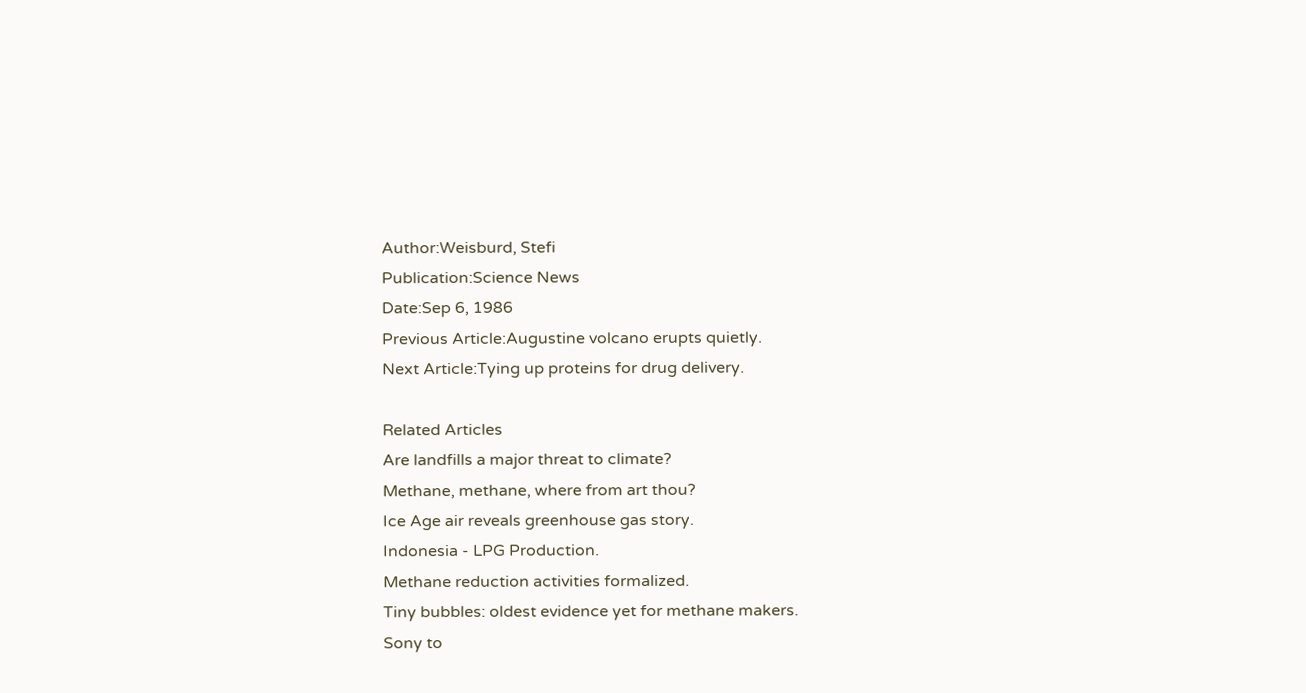Author:Weisburd, Stefi
Publication:Science News
Date:Sep 6, 1986
Previous Article:Augustine volcano erupts quietly.
Next Article:Tying up proteins for drug delivery.

Related Articles
Are landfills a major threat to climate?
Methane, methane, where from art thou?
Ice Age air reveals greenhouse gas story.
Indonesia - LPG Production.
Methane reduction activities formalized.
Tiny bubbles: oldest evidence yet for methane makers.
Sony to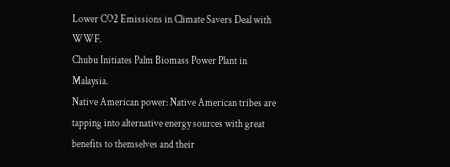Lower CO2 Emissions in Climate Savers Deal with WWF.
Chubu Initiates Palm Biomass Power Plant in Malaysia.
Native American power: Native American tribes are tapping into alternative energy sources with great benefits to themselves and their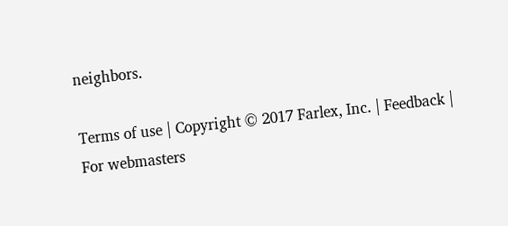neighbors.

Terms of use | Copyright © 2017 Farlex, Inc. | Feedback | For webmasters